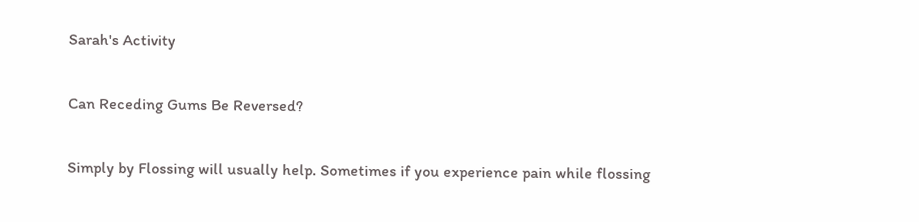Sarah's Activity

Can Receding Gums Be Reversed?

Simply by Flossing will usually help. Sometimes if you experience pain while flossing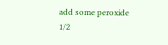add some peroxide 1/2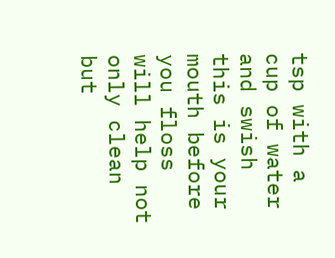tsp with a cup of water and swish this is your mouth before you floss will help not only clean but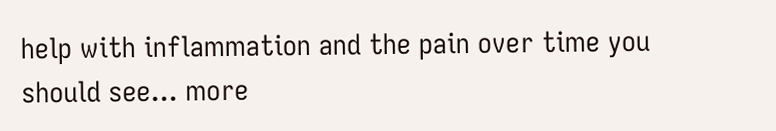help with inflammation and the pain over time you should see... more